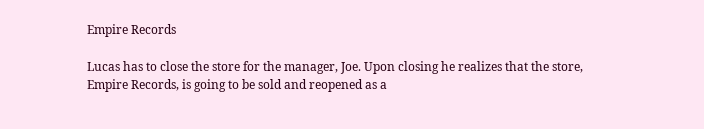Empire Records

Lucas has to close the store for the manager, Joe. Upon closing he realizes that the store, Empire Records, is going to be sold and reopened as a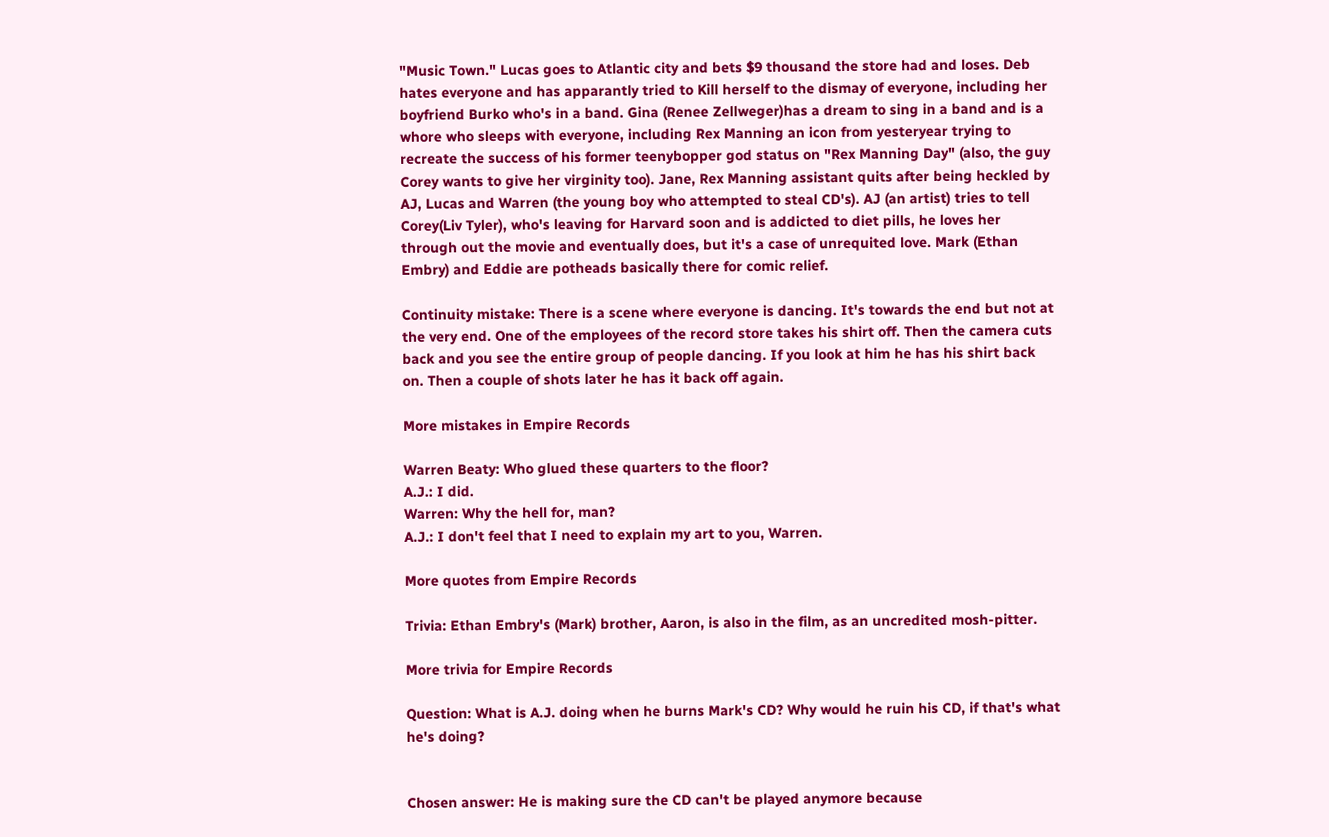"Music Town." Lucas goes to Atlantic city and bets $9 thousand the store had and loses. Deb hates everyone and has apparantly tried to Kill herself to the dismay of everyone, including her boyfriend Burko who's in a band. Gina (Renee Zellweger)has a dream to sing in a band and is a whore who sleeps with everyone, including Rex Manning an icon from yesteryear trying to recreate the success of his former teenybopper god status on "Rex Manning Day" (also, the guy Corey wants to give her virginity too). Jane, Rex Manning assistant quits after being heckled by AJ, Lucas and Warren (the young boy who attempted to steal CD's). AJ (an artist) tries to tell Corey(Liv Tyler), who's leaving for Harvard soon and is addicted to diet pills, he loves her through out the movie and eventually does, but it's a case of unrequited love. Mark (Ethan Embry) and Eddie are potheads basically there for comic relief.

Continuity mistake: There is a scene where everyone is dancing. It's towards the end but not at the very end. One of the employees of the record store takes his shirt off. Then the camera cuts back and you see the entire group of people dancing. If you look at him he has his shirt back on. Then a couple of shots later he has it back off again.

More mistakes in Empire Records

Warren Beaty: Who glued these quarters to the floor?
A.J.: I did.
Warren: Why the hell for, man?
A.J.: I don't feel that I need to explain my art to you, Warren.

More quotes from Empire Records

Trivia: Ethan Embry's (Mark) brother, Aaron, is also in the film, as an uncredited mosh-pitter.

More trivia for Empire Records

Question: What is A.J. doing when he burns Mark's CD? Why would he ruin his CD, if that's what he's doing?


Chosen answer: He is making sure the CD can't be played anymore because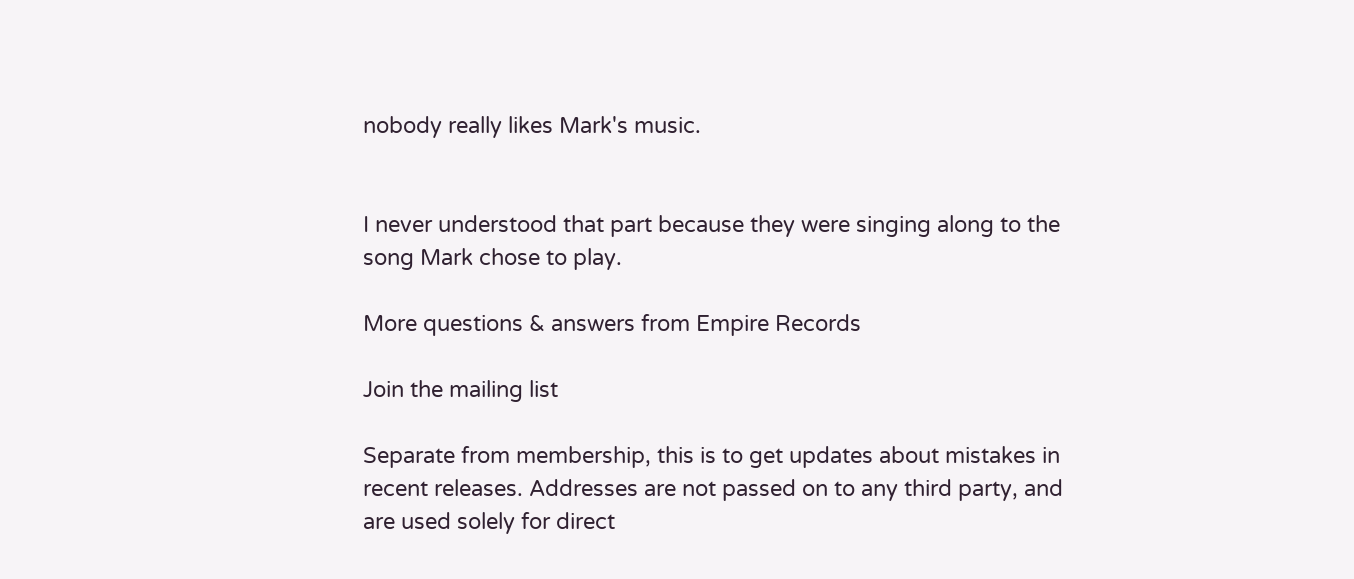nobody really likes Mark's music.


I never understood that part because they were singing along to the song Mark chose to play.

More questions & answers from Empire Records

Join the mailing list

Separate from membership, this is to get updates about mistakes in recent releases. Addresses are not passed on to any third party, and are used solely for direct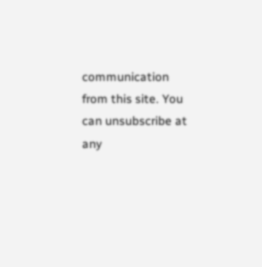communication from this site. You can unsubscribe at any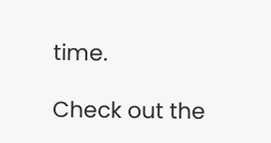time.

Check out the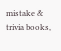mistake & trivia books,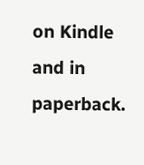on Kindle and in paperback.